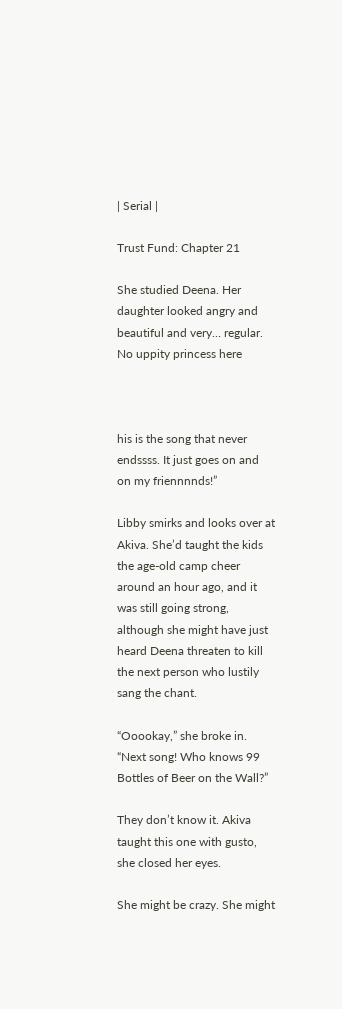| Serial |

Trust Fund: Chapter 21

She studied Deena. Her daughter looked angry and beautiful and very… regular. No uppity princess here



his is the song that never endssss. It just goes on and on my friennnnds!”

Libby smirks and looks over at Akiva. She’d taught the kids the age-old camp cheer around an hour ago, and it was still going strong, although she might have just heard Deena threaten to kill the next person who lustily sang the chant.

“Ooookay,” she broke in. “Next song! Who knows 99 Bottles of Beer on the Wall?”

They don’t know it. Akiva taught this one with gusto, she closed her eyes.

She might be crazy. She might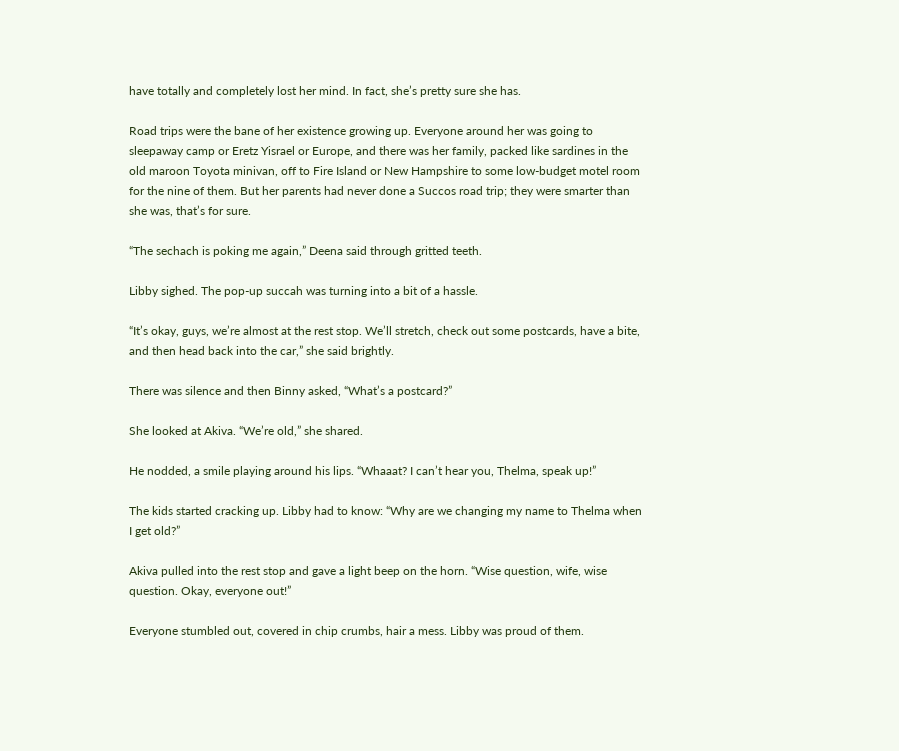have totally and completely lost her mind. In fact, she’s pretty sure she has.

Road trips were the bane of her existence growing up. Everyone around her was going to sleepaway camp or Eretz Yisrael or Europe, and there was her family, packed like sardines in the old maroon Toyota minivan, off to Fire Island or New Hampshire to some low-budget motel room for the nine of them. But her parents had never done a Succos road trip; they were smarter than she was, that’s for sure.

“The sechach is poking me again,” Deena said through gritted teeth.

Libby sighed. The pop-up succah was turning into a bit of a hassle.

“It’s okay, guys, we’re almost at the rest stop. We’ll stretch, check out some postcards, have a bite, and then head back into the car,” she said brightly.

There was silence and then Binny asked, “What’s a postcard?”

She looked at Akiva. “We’re old,” she shared.

He nodded, a smile playing around his lips. “Whaaat? I can’t hear you, Thelma, speak up!”

The kids started cracking up. Libby had to know: “Why are we changing my name to Thelma when I get old?”

Akiva pulled into the rest stop and gave a light beep on the horn. “Wise question, wife, wise question. Okay, everyone out!”

Everyone stumbled out, covered in chip crumbs, hair a mess. Libby was proud of them.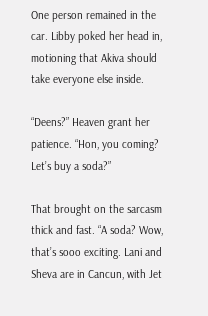One person remained in the car. Libby poked her head in, motioning that Akiva should take everyone else inside.

“Deens?” Heaven grant her patience. “Hon, you coming? Let’s buy a soda?”

That brought on the sarcasm thick and fast. “A soda? Wow, that’s sooo exciting. Lani and Sheva are in Cancun, with Jet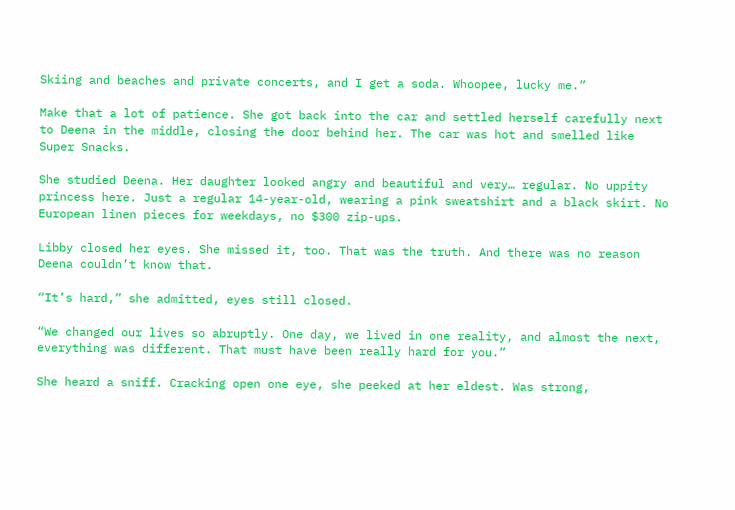Skiing and beaches and private concerts, and I get a soda. Whoopee, lucky me.”

Make that a lot of patience. She got back into the car and settled herself carefully next to Deena in the middle, closing the door behind her. The car was hot and smelled like Super Snacks.

She studied Deena. Her daughter looked angry and beautiful and very… regular. No uppity princess here. Just a regular 14-year-old, wearing a pink sweatshirt and a black skirt. No European linen pieces for weekdays, no $300 zip-ups.

Libby closed her eyes. She missed it, too. That was the truth. And there was no reason Deena couldn’t know that.

“It’s hard,” she admitted, eyes still closed.

“We changed our lives so abruptly. One day, we lived in one reality, and almost the next, everything was different. That must have been really hard for you.”

She heard a sniff. Cracking open one eye, she peeked at her eldest. Was strong,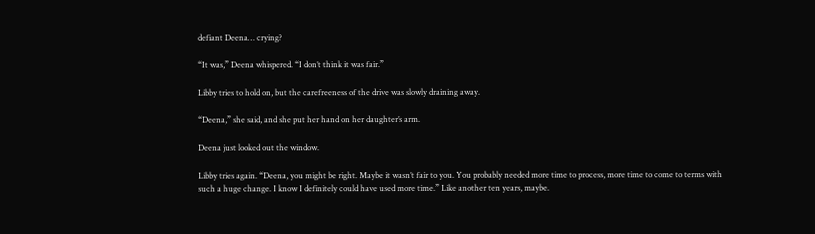defiant Deena… crying?

“It was,” Deena whispered. “I don’t think it was fair.”

Libby tries to hold on, but the carefreeness of the drive was slowly draining away.

“Deena,” she said, and she put her hand on her daughter’s arm.

Deena just looked out the window.

Libby tries again. “Deena, you might be right. Maybe it wasn’t fair to you. You probably needed more time to process, more time to come to terms with such a huge change. I know I definitely could have used more time.” Like another ten years, maybe.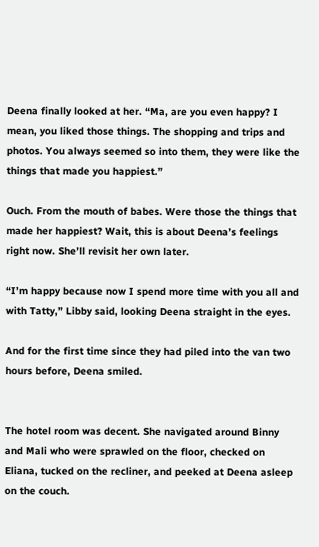Deena finally looked at her. “Ma, are you even happy? I mean, you liked those things. The shopping and trips and photos. You always seemed so into them, they were like the things that made you happiest.”

Ouch. From the mouth of babes. Were those the things that made her happiest? Wait, this is about Deena’s feelings right now. She’ll revisit her own later.

“I’m happy because now I spend more time with you all and with Tatty,” Libby said, looking Deena straight in the eyes.

And for the first time since they had piled into the van two hours before, Deena smiled.


The hotel room was decent. She navigated around Binny and Mali who were sprawled on the floor, checked on Eliana, tucked on the recliner, and peeked at Deena asleep on the couch.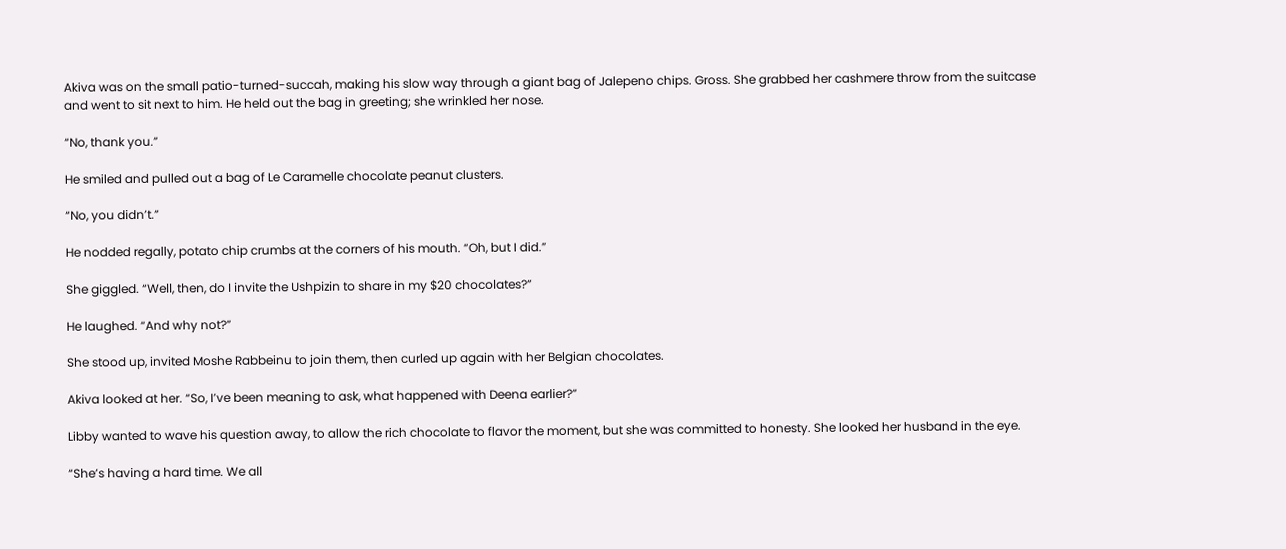Akiva was on the small patio-turned-succah, making his slow way through a giant bag of Jalepeno chips. Gross. She grabbed her cashmere throw from the suitcase and went to sit next to him. He held out the bag in greeting; she wrinkled her nose.

“No, thank you.”

He smiled and pulled out a bag of Le Caramelle chocolate peanut clusters.

“No, you didn’t.”

He nodded regally, potato chip crumbs at the corners of his mouth. “Oh, but I did.”

She giggled. “Well, then, do I invite the Ushpizin to share in my $20 chocolates?”

He laughed. “And why not?”

She stood up, invited Moshe Rabbeinu to join them, then curled up again with her Belgian chocolates.

Akiva looked at her. “So, I’ve been meaning to ask, what happened with Deena earlier?”

Libby wanted to wave his question away, to allow the rich chocolate to flavor the moment, but she was committed to honesty. She looked her husband in the eye.

“She’s having a hard time. We all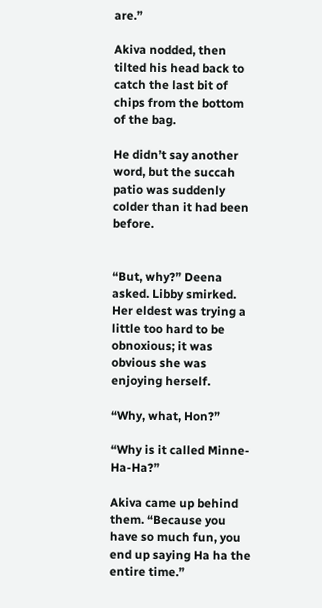are.”

Akiva nodded, then tilted his head back to catch the last bit of chips from the bottom of the bag.

He didn’t say another word, but the succah patio was suddenly colder than it had been before.


“But, why?” Deena asked. Libby smirked. Her eldest was trying a little too hard to be obnoxious; it was obvious she was enjoying herself.

“Why, what, Hon?”

“Why is it called Minne-Ha-Ha?”

Akiva came up behind them. “Because you have so much fun, you end up saying Ha ha the entire time.”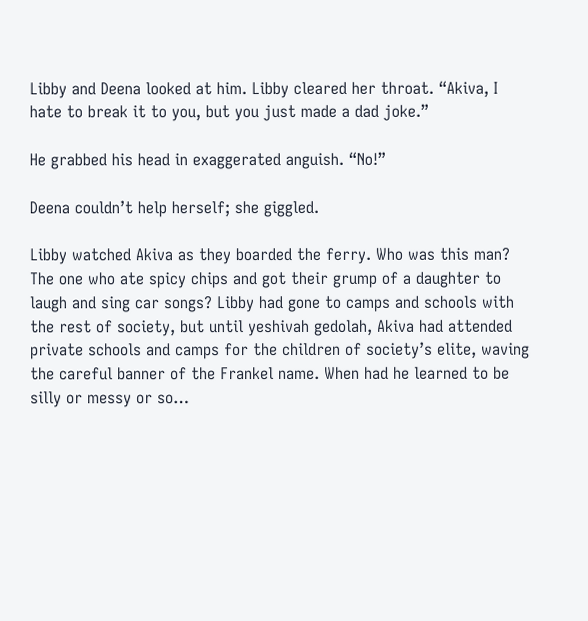Libby and Deena looked at him. Libby cleared her throat. “Akiva, I hate to break it to you, but you just made a dad joke.”

He grabbed his head in exaggerated anguish. “No!”

Deena couldn’t help herself; she giggled.

Libby watched Akiva as they boarded the ferry. Who was this man? The one who ate spicy chips and got their grump of a daughter to laugh and sing car songs? Libby had gone to camps and schools with the rest of society, but until yeshivah gedolah, Akiva had attended private schools and camps for the children of society’s elite, waving the careful banner of the Frankel name. When had he learned to be silly or messy or so…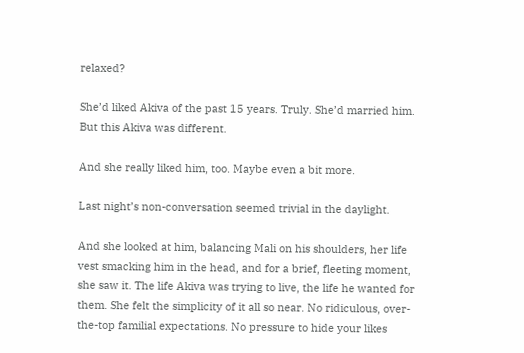relaxed?

She’d liked Akiva of the past 15 years. Truly. She’d married him. But this Akiva was different.

And she really liked him, too. Maybe even a bit more.

Last night’s non-conversation seemed trivial in the daylight.

And she looked at him, balancing Mali on his shoulders, her life vest smacking him in the head, and for a brief, fleeting moment, she saw it. The life Akiva was trying to live, the life he wanted for them. She felt the simplicity of it all so near. No ridiculous, over-the-top familial expectations. No pressure to hide your likes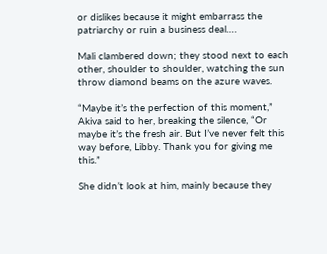or dislikes because it might embarrass the patriarchy or ruin a business deal….

Mali clambered down; they stood next to each other, shoulder to shoulder, watching the sun throw diamond beams on the azure waves.

“Maybe it’s the perfection of this moment,” Akiva said to her, breaking the silence, “Or maybe it’s the fresh air. But I’ve never felt this way before, Libby. Thank you for giving me this.”

She didn’t look at him, mainly because they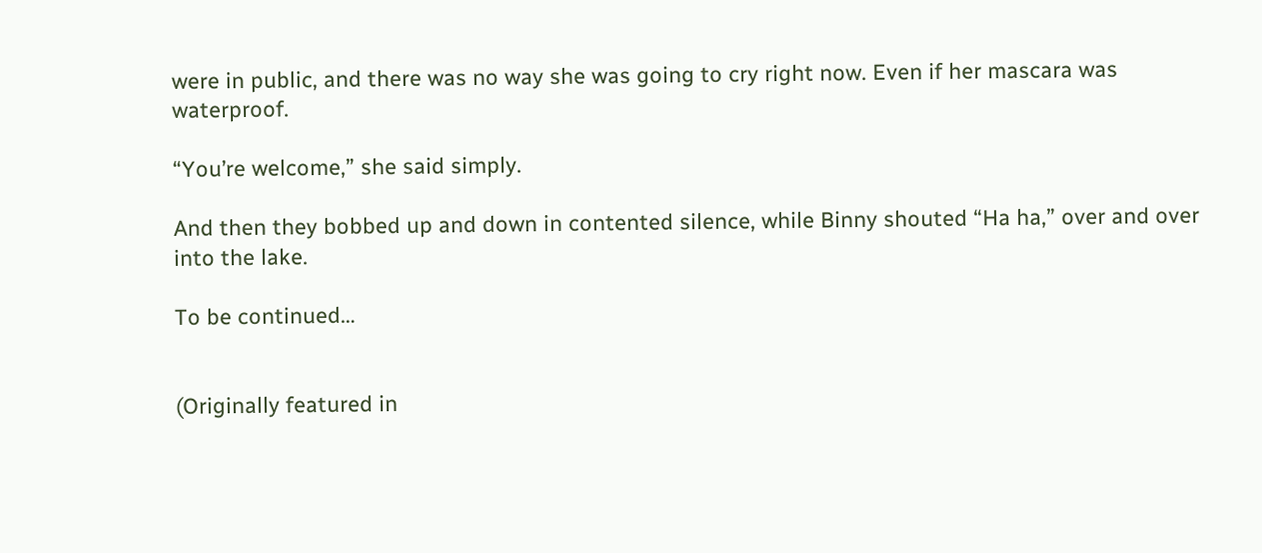were in public, and there was no way she was going to cry right now. Even if her mascara was waterproof.

“You’re welcome,” she said simply.

And then they bobbed up and down in contented silence, while Binny shouted “Ha ha,” over and over into the lake.

To be continued…


(Originally featured in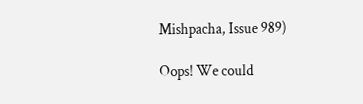Mishpacha, Issue 989)

Oops! We could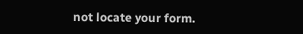not locate your form.